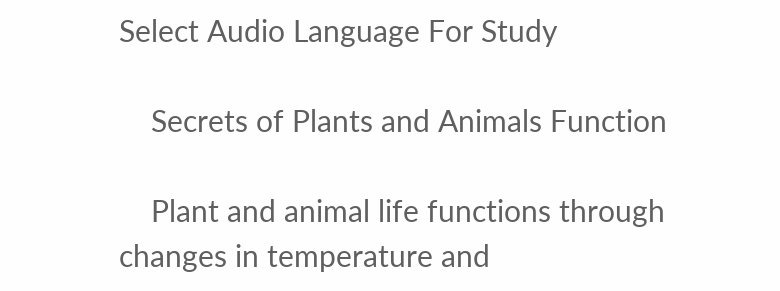Select Audio Language For Study

    Secrets of Plants and Animals Function

    Plant and animal life functions through changes in temperature and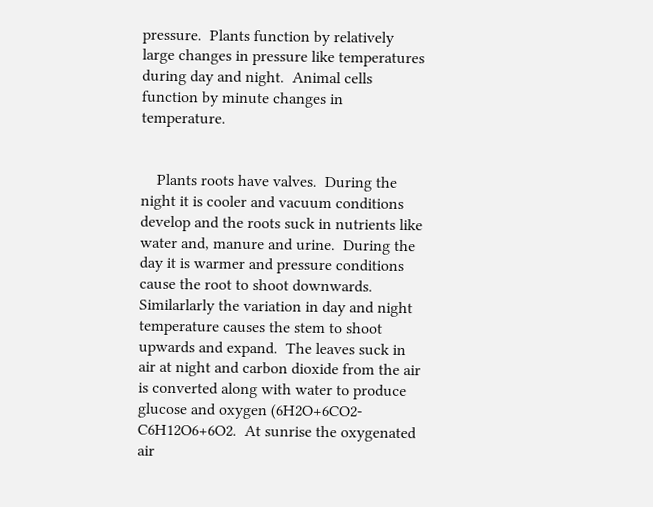pressure.  Plants function by relatively large changes in pressure like temperatures during day and night.  Animal cells function by minute changes in temperature.


    Plants roots have valves.  During the night it is cooler and vacuum conditions develop and the roots suck in nutrients like water and, manure and urine.  During the day it is warmer and pressure conditions cause the root to shoot downwards.  Similarlarly the variation in day and night temperature causes the stem to shoot upwards and expand.  The leaves suck in air at night and carbon dioxide from the air is converted along with water to produce glucose and oxygen (6H2O+6CO2-C6H12O6+6O2.  At sunrise the oxygenated air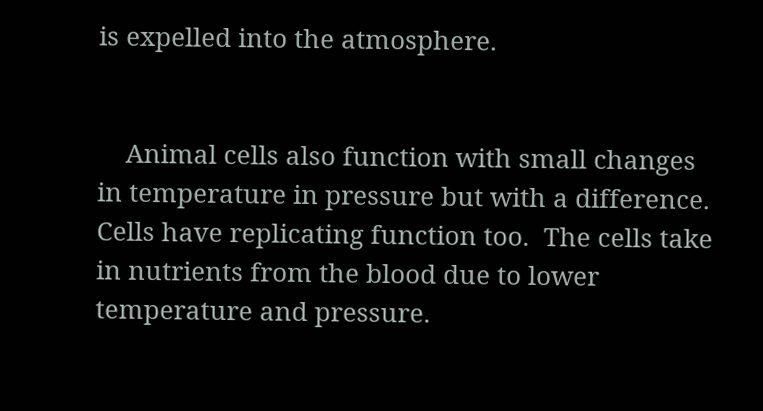is expelled into the atmosphere.


    Animal cells also function with small changes in temperature in pressure but with a difference.  Cells have replicating function too.  The cells take in nutrients from the blood due to lower temperature and pressure.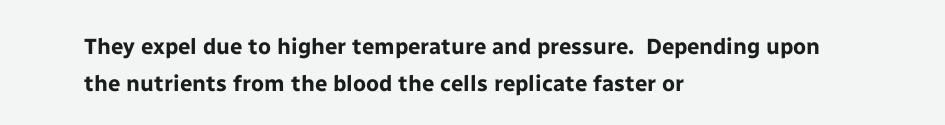They expel due to higher temperature and pressure.  Depending upon the nutrients from the blood the cells replicate faster or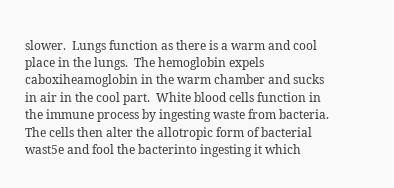slower.  Lungs function as there is a warm and cool place in the lungs.  The hemoglobin expels caboxiheamoglobin in the warm chamber and sucks in air in the cool part.  White blood cells function in the immune process by ingesting waste from bacteria.  The cells then alter the allotropic form of bacterial wast5e and fool the bacterinto ingesting it which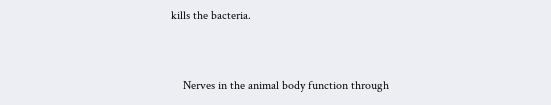kills the bacteria.


    Nerves in the animal body function through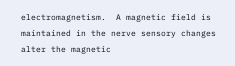electromagnetism.  A magnetic field is maintained in the nerve sensory changes alter the magnetic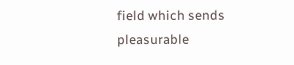field which sends pleasurable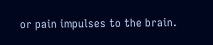or pain impulses to the brain.